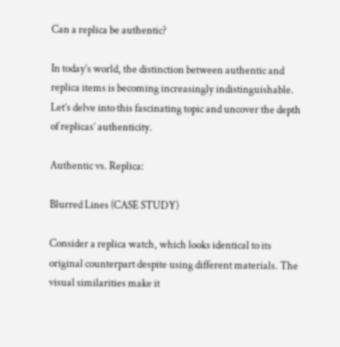Can a replica be authentic?

In today’s world, the distinction between authentic and replica items is becoming increasingly indistinguishable. Let’s delve into this fascinating topic and uncover the depth of replicas’ authenticity.

Authentic vs. Replica:

Blurred Lines (CASE STUDY)

Consider a replica watch, which looks identical to its original counterpart despite using different materials. The visual similarities make it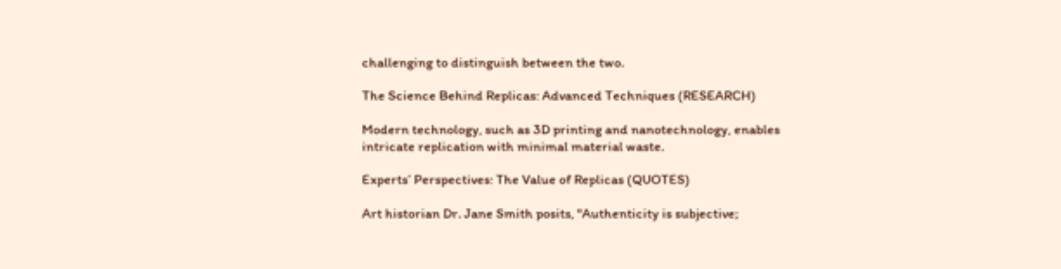challenging to distinguish between the two.

The Science Behind Replicas: Advanced Techniques (RESEARCH)

Modern technology, such as 3D printing and nanotechnology, enables intricate replication with minimal material waste.

Experts’ Perspectives: The Value of Replicas (QUOTES)

Art historian Dr. Jane Smith posits, "Authenticity is subjective;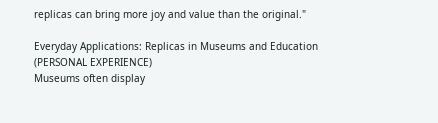replicas can bring more joy and value than the original."

Everyday Applications: Replicas in Museums and Education (PERSONAL EXPERIENCE)
Museums often display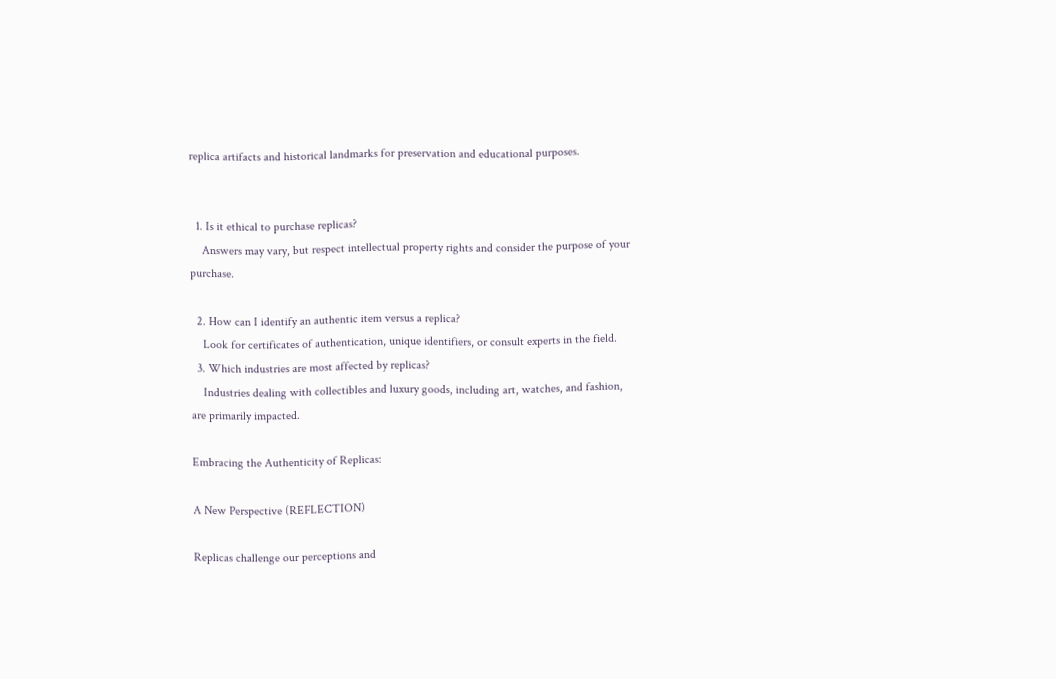replica artifacts and historical landmarks for preservation and educational purposes.


  1. Is it ethical to purchase replicas?
    Answers may vary, but respect intellectual property rights and consider the purpose of your purchase.

  2. How can I identify an authentic item versus a replica?
    Look for certificates of authentication, unique identifiers, or consult experts in the field.
  3. Which industries are most affected by replicas?
    Industries dealing with collectibles and luxury goods, including art, watches, and fashion, are primarily impacted.

Embracing the Authenticity of Replicas:

A New Perspective (REFLECTION)

Replicas challenge our perceptions and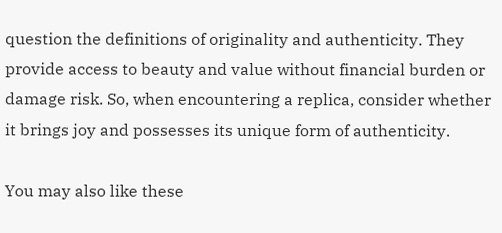question the definitions of originality and authenticity. They provide access to beauty and value without financial burden or damage risk. So, when encountering a replica, consider whether it brings joy and possesses its unique form of authenticity.

You may also like these